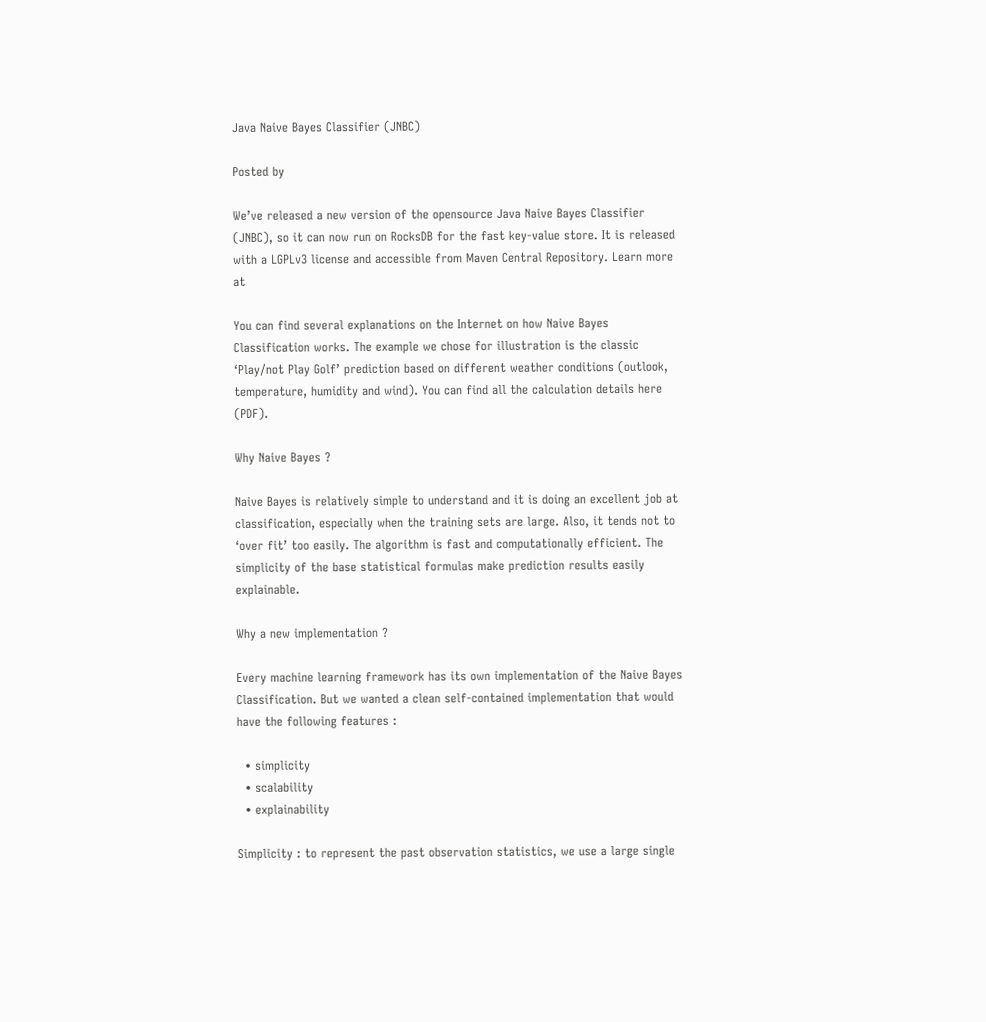Java Naive Bayes Classifier (JNBC)

Posted by

We’ve released a new version of the opensource Java Naive Bayes Classifier (JNBC), so it can now run on RocksDB for the fast key-value store. It is released with a LGPLv3 license and accessible from Maven Central Repository. Learn more at

You can find several explanations on the Internet on how Naive Bayes Classification works. The example we chose for illustration is the classic ‘Play/not Play Golf’ prediction based on different weather conditions (outlook, temperature, humidity and wind). You can find all the calculation details here (PDF).

Why Naive Bayes ?

Naive Bayes is relatively simple to understand and it is doing an excellent job at classification, especially when the training sets are large. Also, it tends not to ‘over fit’ too easily. The algorithm is fast and computationally efficient. The simplicity of the base statistical formulas make prediction results easily explainable.

Why a new implementation ?

Every machine learning framework has its own implementation of the Naive Bayes Classification. But we wanted a clean self-contained implementation that would have the following features :

  • simplicity
  • scalability
  • explainability

Simplicity : to represent the past observation statistics, we use a large single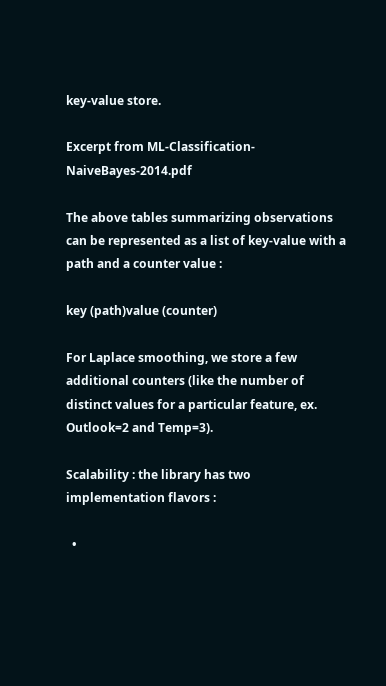key-value store.

Excerpt from ML-Classification-NaiveBayes-2014.pdf

The above tables summarizing observations can be represented as a list of key-value with a path and a counter value :

key (path)value (counter)

For Laplace smoothing, we store a few additional counters (like the number of distinct values for a particular feature, ex. Outlook=2 and Temp=3).

Scalability : the library has two implementation flavors :

  •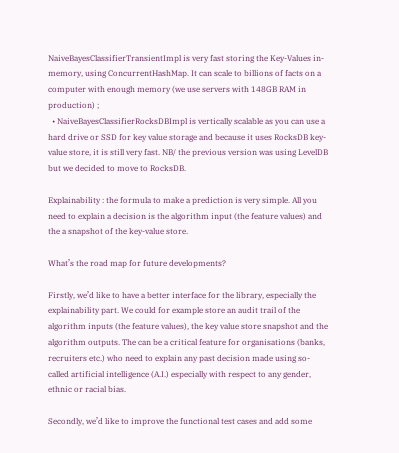NaiveBayesClassifierTransientImpl is very fast storing the Key-Values in-memory, using ConcurrentHashMap. It can scale to billions of facts on a computer with enough memory (we use servers with 148GB RAM in production) ;
  • NaiveBayesClassifierRocksDBImpl is vertically scalable as you can use a hard drive or SSD for key value storage and because it uses RocksDB key-value store, it is still very fast. NB/ the previous version was using LevelDB but we decided to move to RocksDB.

Explainability : the formula to make a prediction is very simple. All you need to explain a decision is the algorithm input (the feature values) and the a snapshot of the key-value store.

What’s the road map for future developments?

Firstly, we’d like to have a better interface for the library, especially the explainability part. We could for example store an audit trail of the algorithm inputs (the feature values), the key value store snapshot and the algorithm outputs. The can be a critical feature for organisations (banks, recruiters etc.) who need to explain any past decision made using so-called artificial intelligence (A.I.) especially with respect to any gender, ethnic or racial bias.

Secondly, we’d like to improve the functional test cases and add some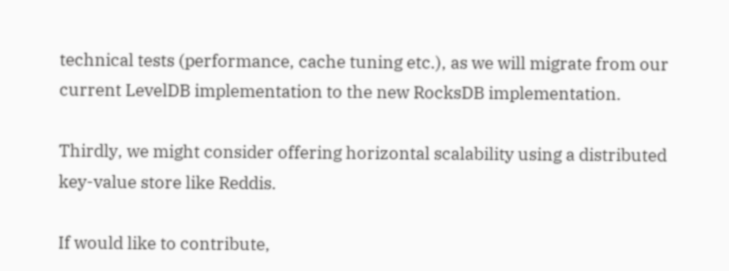technical tests (performance, cache tuning etc.), as we will migrate from our current LevelDB implementation to the new RocksDB implementation.

Thirdly, we might consider offering horizontal scalability using a distributed key-value store like Reddis.

If would like to contribute,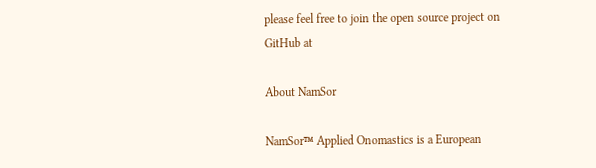please feel free to join the open source project on GitHub at

About NamSor

NamSor™ Applied Onomastics is a European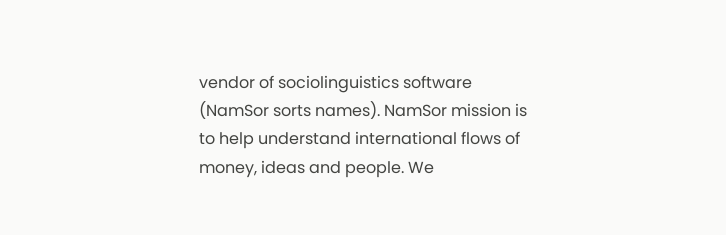vendor of sociolinguistics software (NamSor sorts names). NamSor mission is to help understand international flows of money, ideas and people. We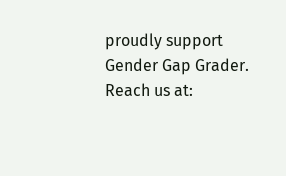proudly support Gender Gap Grader.
Reach us at: